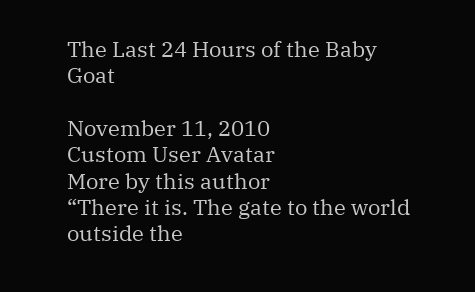The Last 24 Hours of the Baby Goat

November 11, 2010
Custom User Avatar
More by this author
“There it is. The gate to the world outside the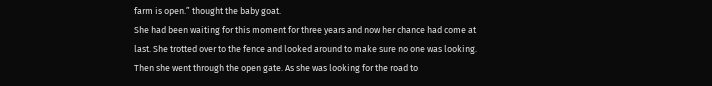farm is open.” thought the baby goat.
She had been waiting for this moment for three years and now her chance had come at last. She trotted over to the fence and looked around to make sure no one was looking. Then she went through the open gate. As she was looking for the road to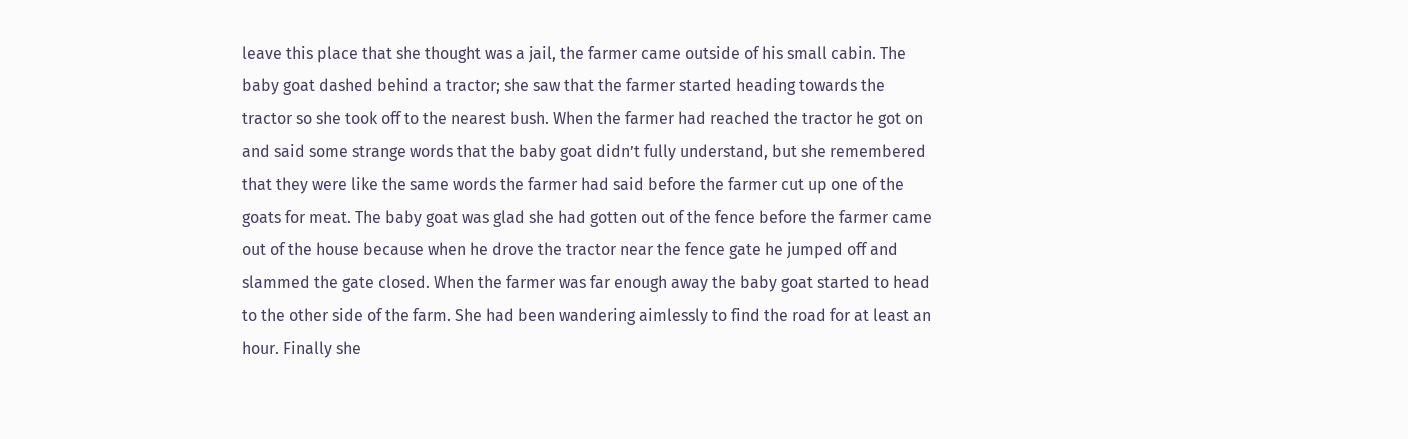leave this place that she thought was a jail, the farmer came outside of his small cabin. The baby goat dashed behind a tractor; she saw that the farmer started heading towards the tractor so she took off to the nearest bush. When the farmer had reached the tractor he got on and said some strange words that the baby goat didn’t fully understand, but she remembered that they were like the same words the farmer had said before the farmer cut up one of the goats for meat. The baby goat was glad she had gotten out of the fence before the farmer came out of the house because when he drove the tractor near the fence gate he jumped off and slammed the gate closed. When the farmer was far enough away the baby goat started to head to the other side of the farm. She had been wandering aimlessly to find the road for at least an hour. Finally she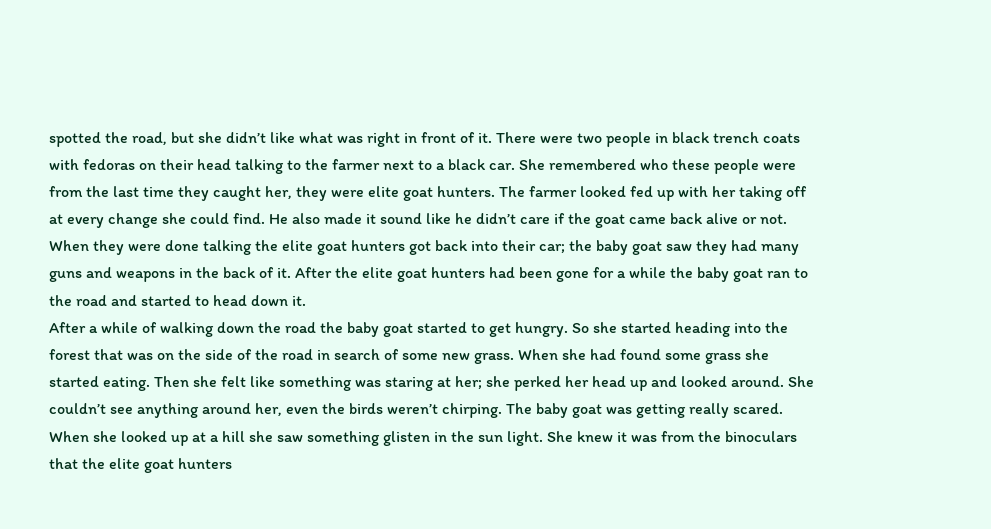spotted the road, but she didn’t like what was right in front of it. There were two people in black trench coats with fedoras on their head talking to the farmer next to a black car. She remembered who these people were from the last time they caught her, they were elite goat hunters. The farmer looked fed up with her taking off at every change she could find. He also made it sound like he didn’t care if the goat came back alive or not. When they were done talking the elite goat hunters got back into their car; the baby goat saw they had many guns and weapons in the back of it. After the elite goat hunters had been gone for a while the baby goat ran to the road and started to head down it.
After a while of walking down the road the baby goat started to get hungry. So she started heading into the forest that was on the side of the road in search of some new grass. When she had found some grass she started eating. Then she felt like something was staring at her; she perked her head up and looked around. She couldn’t see anything around her, even the birds weren’t chirping. The baby goat was getting really scared. When she looked up at a hill she saw something glisten in the sun light. She knew it was from the binoculars that the elite goat hunters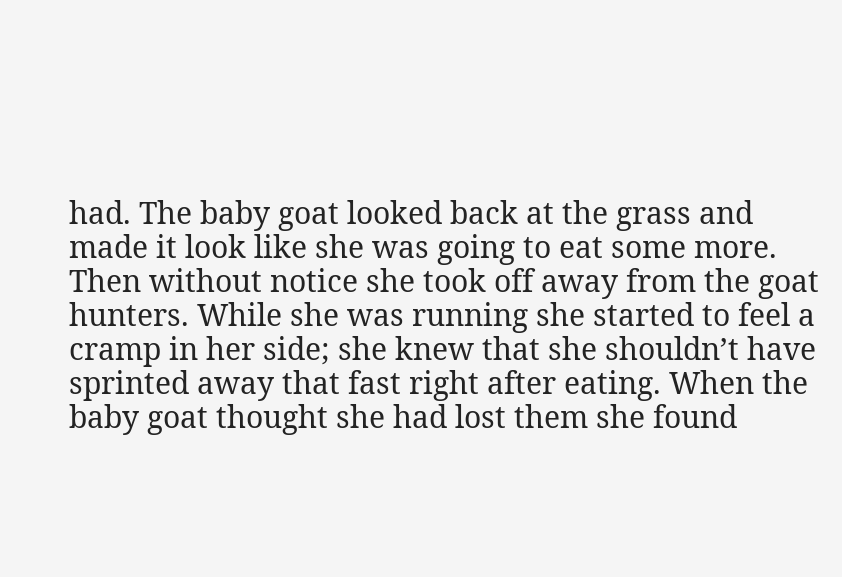had. The baby goat looked back at the grass and made it look like she was going to eat some more. Then without notice she took off away from the goat hunters. While she was running she started to feel a cramp in her side; she knew that she shouldn’t have sprinted away that fast right after eating. When the baby goat thought she had lost them she found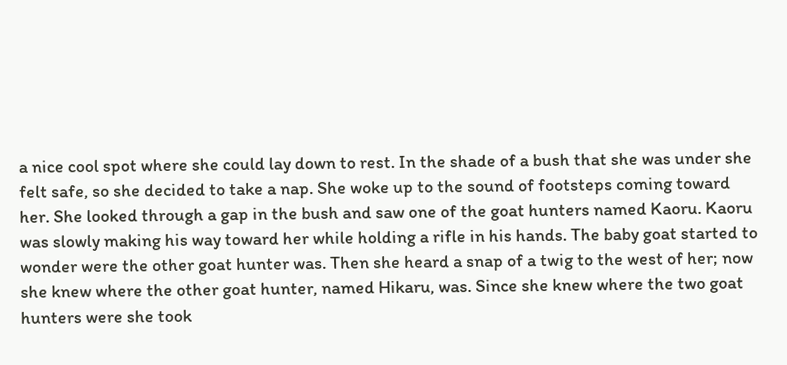a nice cool spot where she could lay down to rest. In the shade of a bush that she was under she felt safe, so she decided to take a nap. She woke up to the sound of footsteps coming toward her. She looked through a gap in the bush and saw one of the goat hunters named Kaoru. Kaoru was slowly making his way toward her while holding a rifle in his hands. The baby goat started to wonder were the other goat hunter was. Then she heard a snap of a twig to the west of her; now she knew where the other goat hunter, named Hikaru, was. Since she knew where the two goat hunters were she took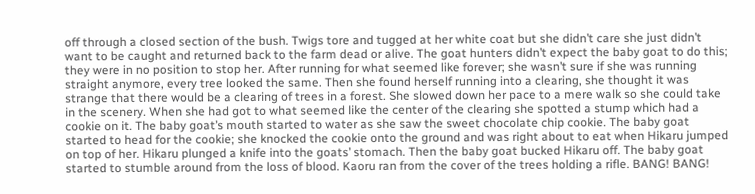off through a closed section of the bush. Twigs tore and tugged at her white coat but she didn’t care she just didn’t want to be caught and returned back to the farm dead or alive. The goat hunters didn’t expect the baby goat to do this; they were in no position to stop her. After running for what seemed like forever; she wasn’t sure if she was running straight anymore, every tree looked the same. Then she found herself running into a clearing, she thought it was strange that there would be a clearing of trees in a forest. She slowed down her pace to a mere walk so she could take in the scenery. When she had got to what seemed like the center of the clearing she spotted a stump which had a cookie on it. The baby goat’s mouth started to water as she saw the sweet chocolate chip cookie. The baby goat started to head for the cookie; she knocked the cookie onto the ground and was right about to eat when Hikaru jumped on top of her. Hikaru plunged a knife into the goats’ stomach. Then the baby goat bucked Hikaru off. The baby goat started to stumble around from the loss of blood. Kaoru ran from the cover of the trees holding a rifle. BANG! BANG!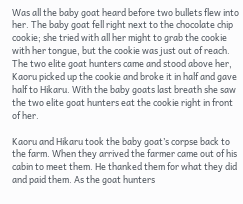Was all the baby goat heard before two bullets flew into her. The baby goat fell right next to the chocolate chip cookie; she tried with all her might to grab the cookie with her tongue, but the cookie was just out of reach. The two elite goat hunters came and stood above her, Kaoru picked up the cookie and broke it in half and gave half to Hikaru. With the baby goats last breath she saw the two elite goat hunters eat the cookie right in front of her.

Kaoru and Hikaru took the baby goat’s corpse back to the farm. When they arrived the farmer came out of his cabin to meet them. He thanked them for what they did and paid them. As the goat hunters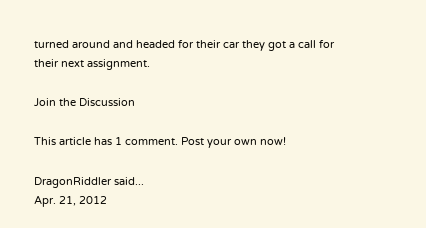turned around and headed for their car they got a call for their next assignment.

Join the Discussion

This article has 1 comment. Post your own now!

DragonRiddler said...
Apr. 21, 2012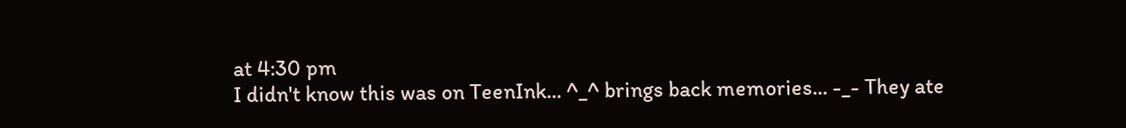at 4:30 pm
I didn't know this was on TeenInk... ^_^ brings back memories... -_- They ate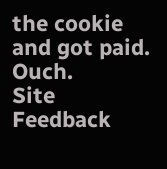the cookie and got paid. Ouch.
Site Feedback